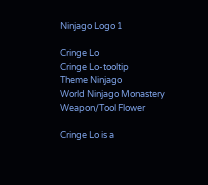Ninjago Logo 1

Cringe Lo
Cringe Lo-tooltip
Theme Ninjago
World Ninjago Monastery
Weapon/Tool Flower

Cringe Lo is a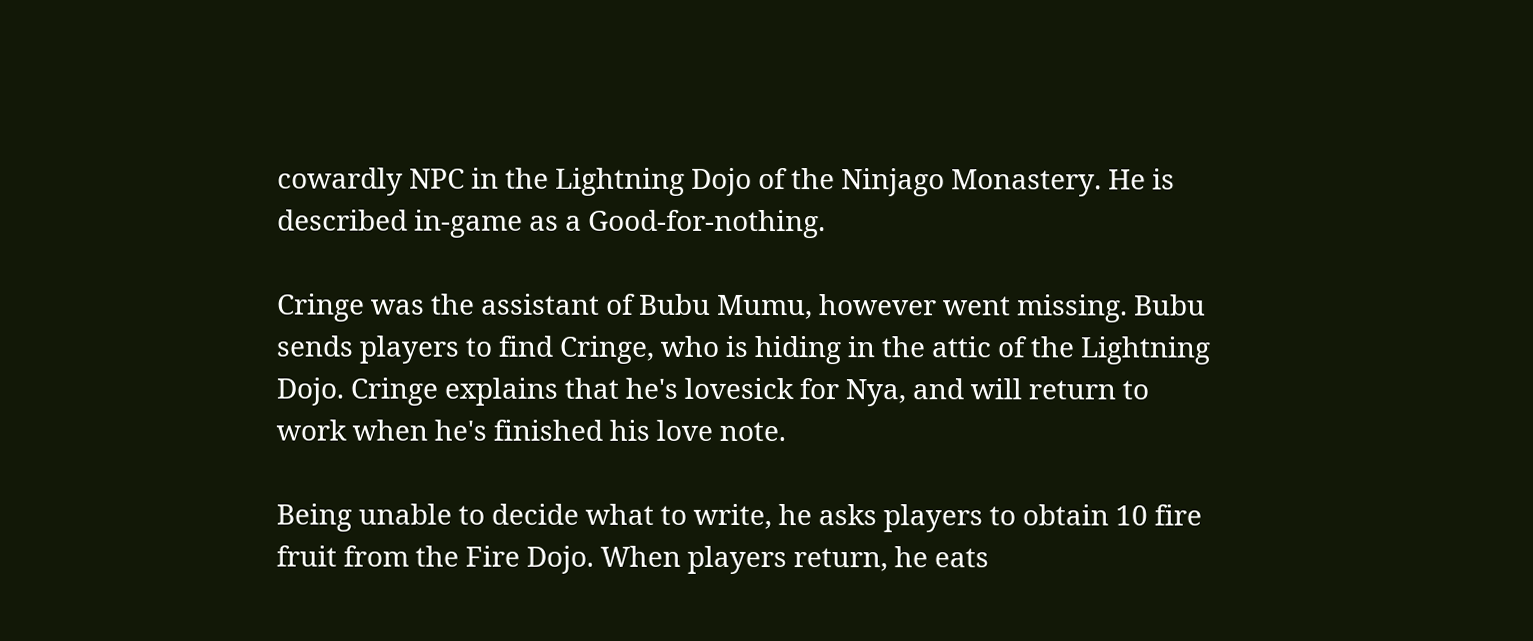cowardly NPC in the Lightning Dojo of the Ninjago Monastery. He is described in-game as a Good-for-nothing.

Cringe was the assistant of Bubu Mumu, however went missing. Bubu sends players to find Cringe, who is hiding in the attic of the Lightning Dojo. Cringe explains that he's lovesick for Nya, and will return to work when he's finished his love note.

Being unable to decide what to write, he asks players to obtain 10 fire fruit from the Fire Dojo. When players return, he eats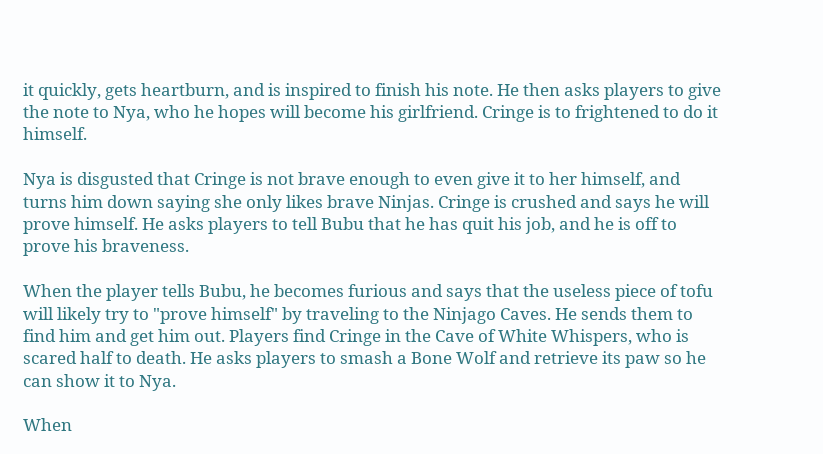it quickly, gets heartburn, and is inspired to finish his note. He then asks players to give the note to Nya, who he hopes will become his girlfriend. Cringe is to frightened to do it himself.

Nya is disgusted that Cringe is not brave enough to even give it to her himself, and turns him down saying she only likes brave Ninjas. Cringe is crushed and says he will prove himself. He asks players to tell Bubu that he has quit his job, and he is off to prove his braveness.

When the player tells Bubu, he becomes furious and says that the useless piece of tofu will likely try to "prove himself" by traveling to the Ninjago Caves. He sends them to find him and get him out. Players find Cringe in the Cave of White Whispers, who is scared half to death. He asks players to smash a Bone Wolf and retrieve its paw so he can show it to Nya.

When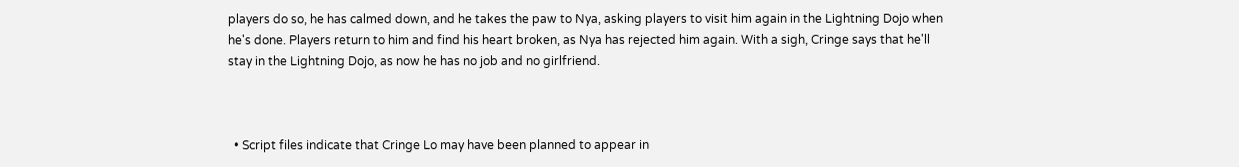players do so, he has calmed down, and he takes the paw to Nya, asking players to visit him again in the Lightning Dojo when he's done. Players return to him and find his heart broken, as Nya has rejected him again. With a sigh, Cringe says that he'll stay in the Lightning Dojo, as now he has no job and no girlfriend.



  • Script files indicate that Cringe Lo may have been planned to appear in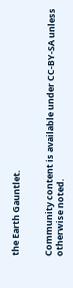the Earth Gauntlet.


Community content is available under CC-BY-SA unless otherwise noted.